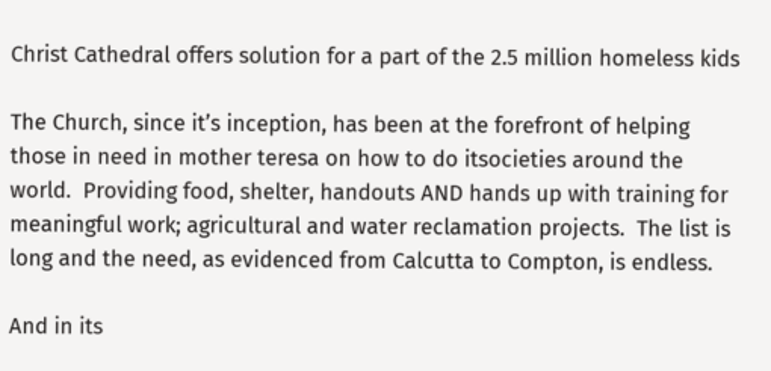Christ Cathedral offers solution for a part of the 2.5 million homeless kids

The Church, since it’s inception, has been at the forefront of helping those in need in mother teresa on how to do itsocieties around the world.  Providing food, shelter, handouts AND hands up with training for meaningful work; agricultural and water reclamation projects.  The list is long and the need, as evidenced from Calcutta to Compton, is endless.

And in its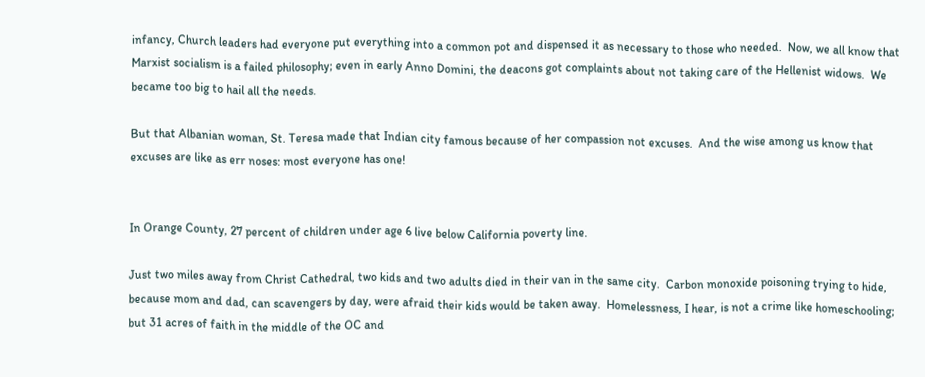infancy, Church leaders had everyone put everything into a common pot and dispensed it as necessary to those who needed.  Now, we all know that Marxist socialism is a failed philosophy; even in early Anno Domini, the deacons got complaints about not taking care of the Hellenist widows.  We became too big to hail all the needs.

But that Albanian woman, St. Teresa made that Indian city famous because of her compassion not excuses.  And the wise among us know that excuses are like as err noses: most everyone has one!


In Orange County, 27 percent of children under age 6 live below California poverty line.

Just two miles away from Christ Cathedral, two kids and two adults died in their van in the same city.  Carbon monoxide poisoning trying to hide, because mom and dad, can scavengers by day, were afraid their kids would be taken away.  Homelessness, I hear, is not a crime like homeschooling; but 31 acres of faith in the middle of the OC and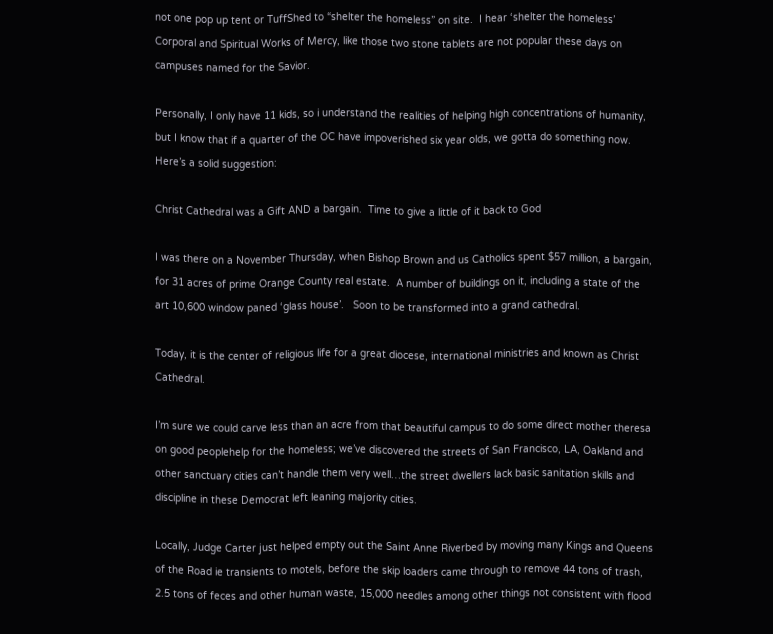not one pop up tent or TuffShed to “shelter the homeless” on site.  I hear ‘shelter the homeless’ Corporal and Spiritual Works of Mercy, like those two stone tablets are not popular these days on campuses named for the Savior.

Personally, I only have 11 kids, so i understand the realities of helping high concentrations of humanity, but I know that if a quarter of the OC have impoverished six year olds, we gotta do something now.  Here’s a solid suggestion:

Christ Cathedral was a Gift AND a bargain.  Time to give a little of it back to God

I was there on a November Thursday, when Bishop Brown and us Catholics spent $57 million, a bargain, for 31 acres of prime Orange County real estate.  A number of buildings on it, including a state of the art 10,600 window paned ‘glass house’.   Soon to be transformed into a grand cathedral.

Today, it is the center of religious life for a great diocese, international ministries and known as Christ Cathedral.

I’m sure we could carve less than an acre from that beautiful campus to do some direct mother theresa on good peoplehelp for the homeless; we’ve discovered the streets of San Francisco, LA, Oakland and other sanctuary cities can’t handle them very well…the street dwellers lack basic sanitation skills and discipline in these Democrat left leaning majority cities.

Locally, Judge Carter just helped empty out the Saint Anne Riverbed by moving many Kings and Queens of the Road ie transients to motels, before the skip loaders came through to remove 44 tons of trash, 2.5 tons of feces and other human waste, 15,000 needles among other things not consistent with flood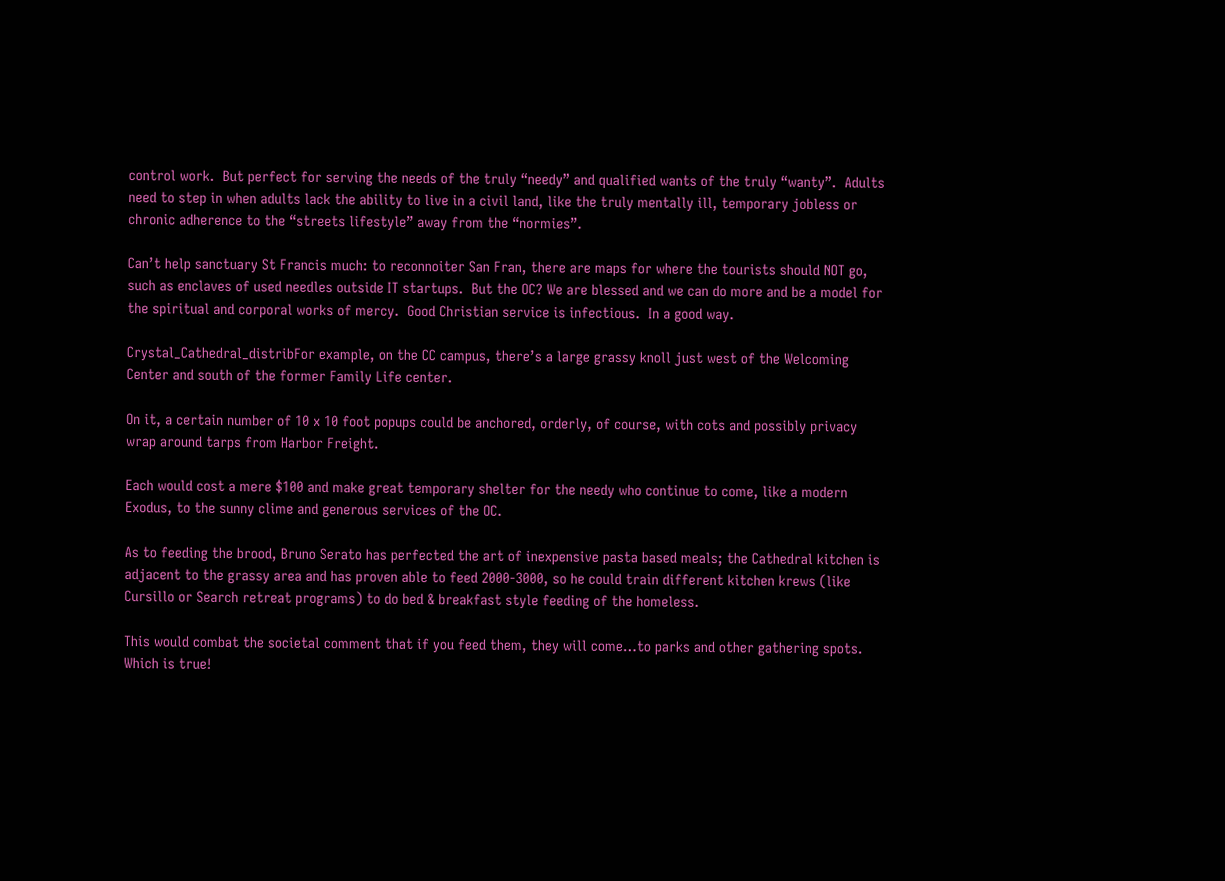control work.  But perfect for serving the needs of the truly “needy” and qualified wants of the truly “wanty”.  Adults need to step in when adults lack the ability to live in a civil land, like the truly mentally ill, temporary jobless or chronic adherence to the “streets lifestyle” away from the “normies”.

Can’t help sanctuary St Francis much: to reconnoiter San Fran, there are maps for where the tourists should NOT go, such as enclaves of used needles outside IT startups.  But the OC? We are blessed and we can do more and be a model for the spiritual and corporal works of mercy.  Good Christian service is infectious.  In a good way.

Crystal_Cathedral_distribFor example, on the CC campus, there’s a large grassy knoll just west of the Welcoming Center and south of the former Family Life center.

On it, a certain number of 10 x 10 foot popups could be anchored, orderly, of course, with cots and possibly privacy wrap around tarps from Harbor Freight.

Each would cost a mere $100 and make great temporary shelter for the needy who continue to come, like a modern Exodus, to the sunny clime and generous services of the OC.

As to feeding the brood, Bruno Serato has perfected the art of inexpensive pasta based meals; the Cathedral kitchen is adjacent to the grassy area and has proven able to feed 2000-3000, so he could train different kitchen krews (like Cursillo or Search retreat programs) to do bed & breakfast style feeding of the homeless.

This would combat the societal comment that if you feed them, they will come…to parks and other gathering spots.  Which is true!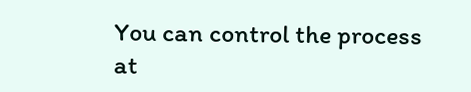You can control the process at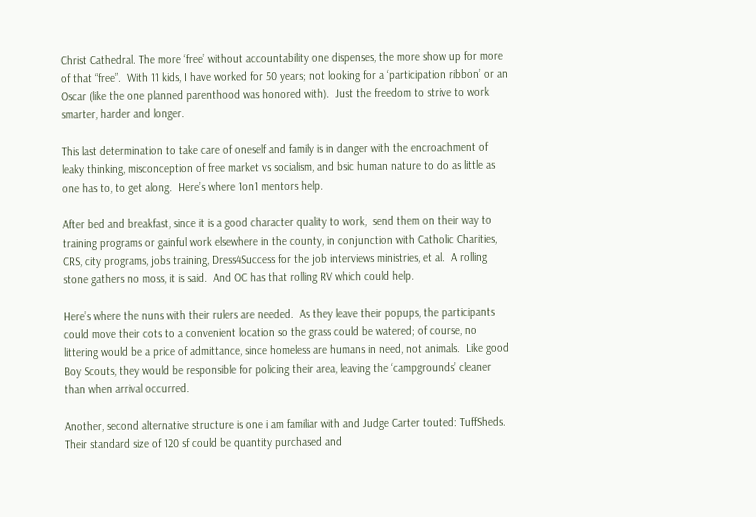Christ Cathedral. The more ‘free’ without accountability one dispenses, the more show up for more of that “free”.  With 11 kids, I have worked for 50 years; not looking for a ‘participation ribbon’ or an Oscar (like the one planned parenthood was honored with).  Just the freedom to strive to work smarter, harder and longer.

This last determination to take care of oneself and family is in danger with the encroachment of leaky thinking, misconception of free market vs socialism, and bsic human nature to do as little as one has to, to get along.  Here’s where 1on1 mentors help.

After bed and breakfast, since it is a good character quality to work,  send them on their way to training programs or gainful work elsewhere in the county, in conjunction with Catholic Charities, CRS, city programs, jobs training, Dress4Success for the job interviews ministries, et al.  A rolling stone gathers no moss, it is said.  And OC has that rolling RV which could help.

Here’s where the nuns with their rulers are needed.  As they leave their popups, the participants could move their cots to a convenient location so the grass could be watered; of course, no littering would be a price of admittance, since homeless are humans in need, not animals.  Like good Boy Scouts, they would be responsible for policing their area, leaving the ‘campgrounds’ cleaner than when arrival occurred.

Another, second alternative structure is one i am familiar with and Judge Carter touted: TuffSheds.  Their standard size of 120 sf could be quantity purchased and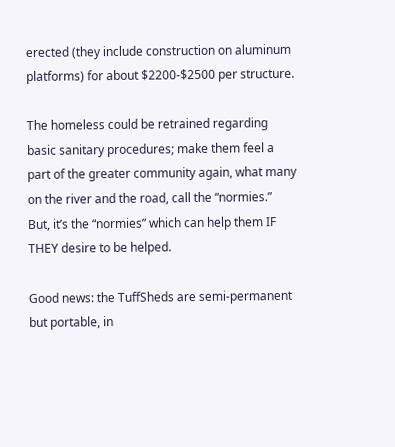erected (they include construction on aluminum platforms) for about $2200-$2500 per structure.

The homeless could be retrained regarding basic sanitary procedures; make them feel a part of the greater community again, what many on the river and the road, call the “normies.”  But, it’s the “normies” which can help them IF THEY desire to be helped.

Good news: the TuffSheds are semi-permanent but portable, in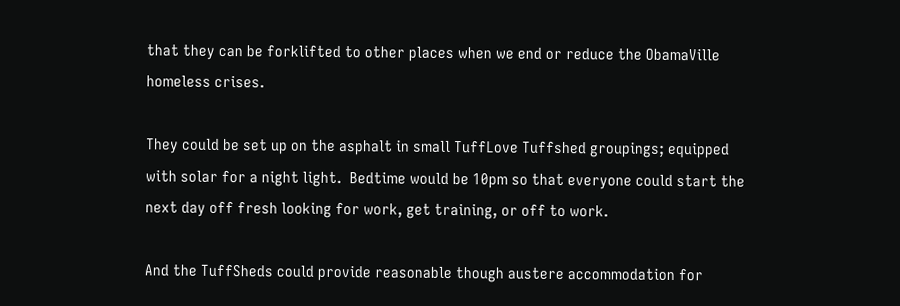that they can be forklifted to other places when we end or reduce the ObamaVille homeless crises.

They could be set up on the asphalt in small TuffLove Tuffshed groupings; equipped with solar for a night light.  Bedtime would be 10pm so that everyone could start the next day off fresh looking for work, get training, or off to work.

And the TuffSheds could provide reasonable though austere accommodation for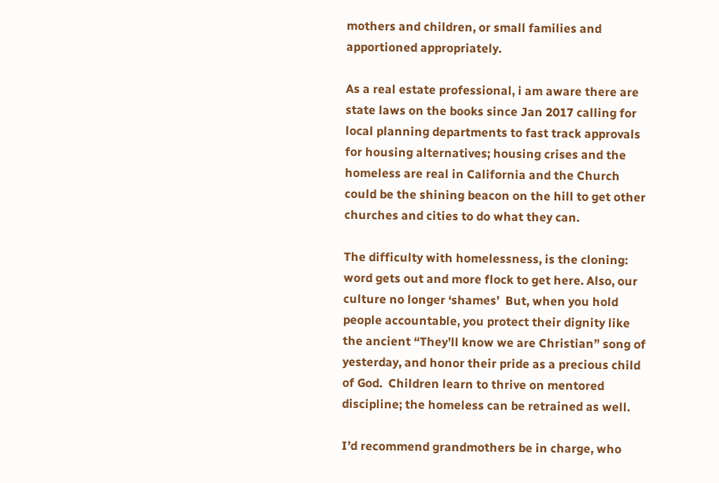mothers and children, or small families and apportioned appropriately.

As a real estate professional, i am aware there are state laws on the books since Jan 2017 calling for local planning departments to fast track approvals for housing alternatives; housing crises and the homeless are real in California and the Church could be the shining beacon on the hill to get other churches and cities to do what they can.

The difficulty with homelessness, is the cloning: word gets out and more flock to get here. Also, our culture no longer ‘shames’  But, when you hold people accountable, you protect their dignity like the ancient “They’ll know we are Christian” song of yesterday, and honor their pride as a precious child of God.  Children learn to thrive on mentored discipline; the homeless can be retrained as well.

I’d recommend grandmothers be in charge, who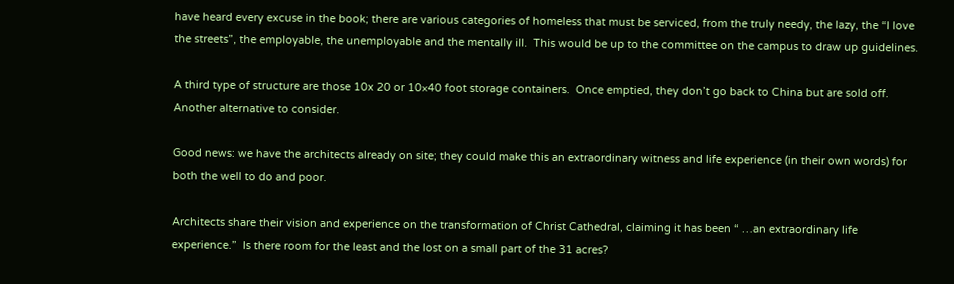have heard every excuse in the book; there are various categories of homeless that must be serviced, from the truly needy, the lazy, the “I love the streets”, the employable, the unemployable and the mentally ill.  This would be up to the committee on the campus to draw up guidelines.

A third type of structure are those 10x 20 or 10×40 foot storage containers.  Once emptied, they don’t go back to China but are sold off.  Another alternative to consider.

Good news: we have the architects already on site; they could make this an extraordinary witness and life experience (in their own words) for both the well to do and poor.

Architects share their vision and experience on the transformation of Christ Cathedral, claiming it has been “ …an extraordinary life experience.”  Is there room for the least and the lost on a small part of the 31 acres?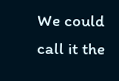We could call it the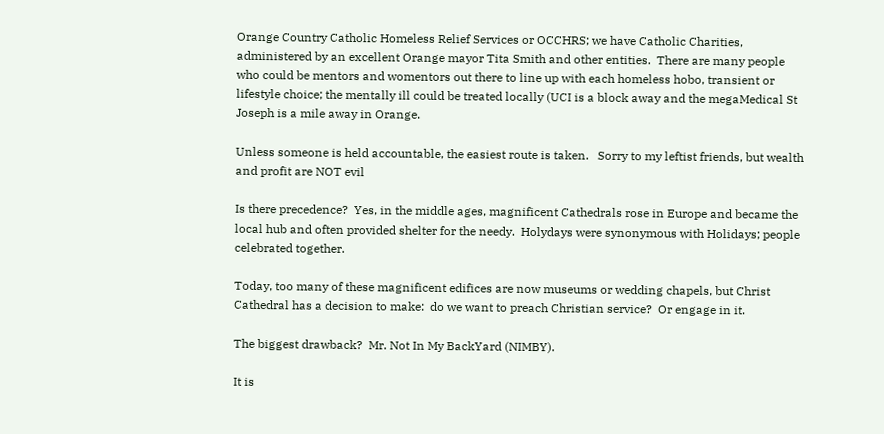Orange Country Catholic Homeless Relief Services or OCCHRS; we have Catholic Charities, administered by an excellent Orange mayor Tita Smith and other entities.  There are many people who could be mentors and womentors out there to line up with each homeless hobo, transient or lifestyle choice; the mentally ill could be treated locally (UCI is a block away and the megaMedical St Joseph is a mile away in Orange.

Unless someone is held accountable, the easiest route is taken.   Sorry to my leftist friends, but wealth and profit are NOT evil

Is there precedence?  Yes, in the middle ages, magnificent Cathedrals rose in Europe and became the local hub and often provided shelter for the needy.  Holydays were synonymous with Holidays; people celebrated together.

Today, too many of these magnificent edifices are now museums or wedding chapels, but Christ Cathedral has a decision to make:  do we want to preach Christian service?  Or engage in it.

The biggest drawback?  Mr. Not In My BackYard (NIMBY).

It is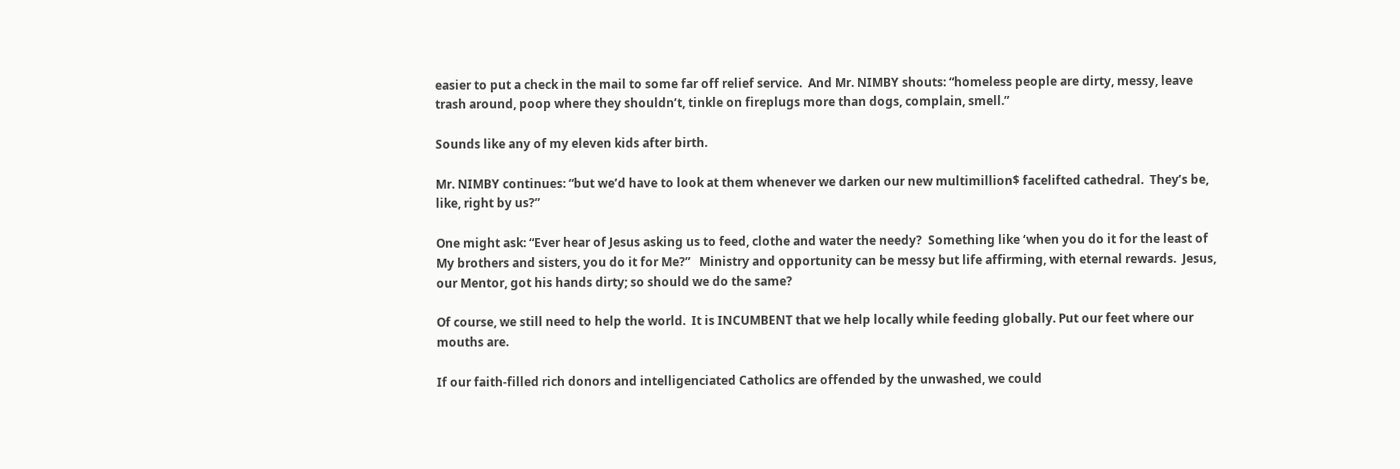easier to put a check in the mail to some far off relief service.  And Mr. NIMBY shouts: “homeless people are dirty, messy, leave trash around, poop where they shouldn’t, tinkle on fireplugs more than dogs, complain, smell.”

Sounds like any of my eleven kids after birth.

Mr. NIMBY continues: “but we’d have to look at them whenever we darken our new multimillion$ facelifted cathedral.  They’s be, like, right by us?”

One might ask: “Ever hear of Jesus asking us to feed, clothe and water the needy?  Something like ‘when you do it for the least of My brothers and sisters, you do it for Me?”   Ministry and opportunity can be messy but life affirming, with eternal rewards.  Jesus, our Mentor, got his hands dirty; so should we do the same?

Of course, we still need to help the world.  It is INCUMBENT that we help locally while feeding globally. Put our feet where our mouths are.

If our faith-filled rich donors and intelligenciated Catholics are offended by the unwashed, we could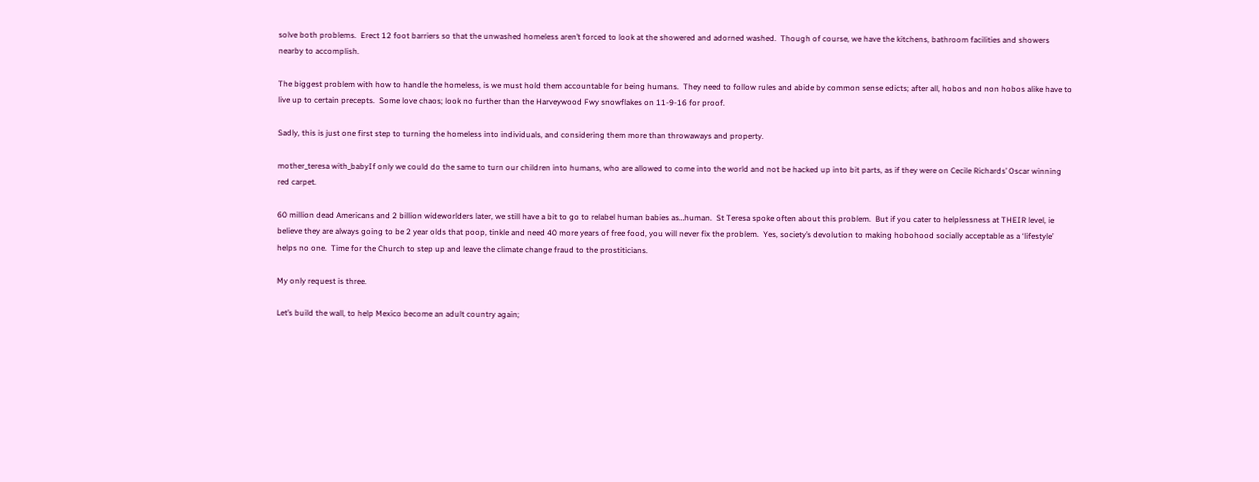solve both problems.  Erect 12 foot barriers so that the unwashed homeless aren’t forced to look at the showered and adorned washed.  Though of course, we have the kitchens, bathroom facilities and showers nearby to accomplish.

The biggest problem with how to handle the homeless, is we must hold them accountable for being humans.  They need to follow rules and abide by common sense edicts; after all, hobos and non hobos alike have to live up to certain precepts.  Some love chaos; look no further than the Harveywood Fwy snowflakes on 11-9-16 for proof.

Sadly, this is just one first step to turning the homeless into individuals, and considering them more than throwaways and property.

mother_teresa with_babyIf only we could do the same to turn our children into humans, who are allowed to come into the world and not be hacked up into bit parts, as if they were on Cecile Richards’ Oscar winning red carpet.

60 million dead Americans and 2 billion wideworlders later, we still have a bit to go to relabel human babies as…human.  St Teresa spoke often about this problem.  But if you cater to helplessness at THEIR level, ie believe they are always going to be 2 year olds that poop, tinkle and need 40 more years of free food, you will never fix the problem.  Yes, society’s devolution to making hobohood socially acceptable as a ‘lifestyle’ helps no one.  Time for the Church to step up and leave the climate change fraud to the prostiticians.

My only request is three.

Let’s build the wall, to help Mexico become an adult country again;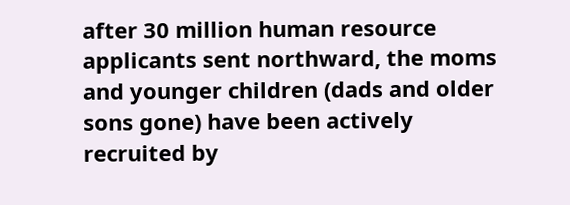after 30 million human resource applicants sent northward, the moms and younger children (dads and older sons gone) have been actively recruited by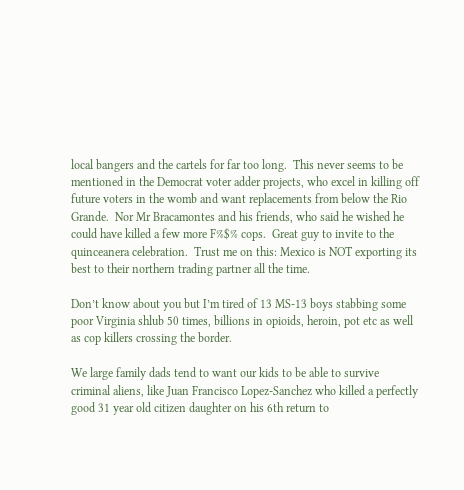local bangers and the cartels for far too long.  This never seems to be mentioned in the Democrat voter adder projects, who excel in killing off future voters in the womb and want replacements from below the Rio Grande.  Nor Mr Bracamontes and his friends, who said he wished he could have killed a few more F%$% cops.  Great guy to invite to the quinceanera celebration.  Trust me on this: Mexico is NOT exporting its best to their northern trading partner all the time.

Don’t know about you but I’m tired of 13 MS-13 boys stabbing some poor Virginia shlub 50 times, billions in opioids, heroin, pot etc as well as cop killers crossing the border.

We large family dads tend to want our kids to be able to survive criminal aliens, like Juan Francisco Lopez-Sanchez who killed a perfectly good 31 year old citizen daughter on his 6th return to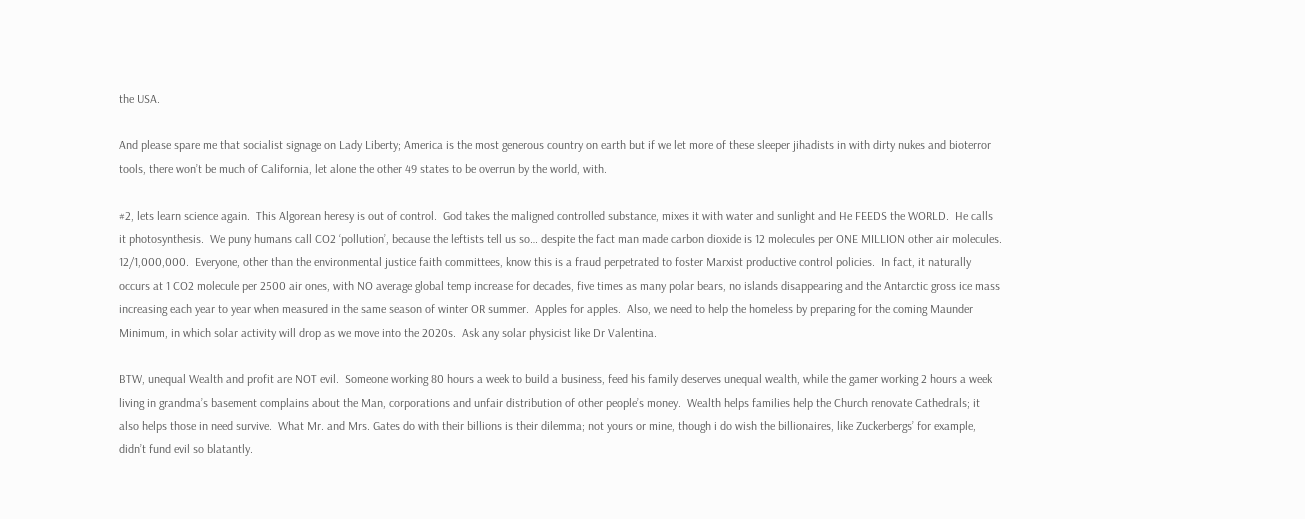the USA.

And please spare me that socialist signage on Lady Liberty; America is the most generous country on earth but if we let more of these sleeper jihadists in with dirty nukes and bioterror tools, there won’t be much of California, let alone the other 49 states to be overrun by the world, with.

#2, lets learn science again.  This Algorean heresy is out of control.  God takes the maligned controlled substance, mixes it with water and sunlight and He FEEDS the WORLD.  He calls it photosynthesis.  We puny humans call CO2 ‘pollution’, because the leftists tell us so… despite the fact man made carbon dioxide is 12 molecules per ONE MILLION other air molecules.  12/1,000,000.  Everyone, other than the environmental justice faith committees, know this is a fraud perpetrated to foster Marxist productive control policies.  In fact, it naturally occurs at 1 CO2 molecule per 2500 air ones, with NO average global temp increase for decades, five times as many polar bears, no islands disappearing and the Antarctic gross ice mass increasing each year to year when measured in the same season of winter OR summer.  Apples for apples.  Also, we need to help the homeless by preparing for the coming Maunder Minimum, in which solar activity will drop as we move into the 2020s.  Ask any solar physicist like Dr Valentina.

BTW, unequal Wealth and profit are NOT evil.  Someone working 80 hours a week to build a business, feed his family deserves unequal wealth, while the gamer working 2 hours a week living in grandma’s basement complains about the Man, corporations and unfair distribution of other people’s money.  Wealth helps families help the Church renovate Cathedrals; it also helps those in need survive.  What Mr. and Mrs. Gates do with their billions is their dilemma; not yours or mine, though i do wish the billionaires, like Zuckerbergs’ for example, didn’t fund evil so blatantly.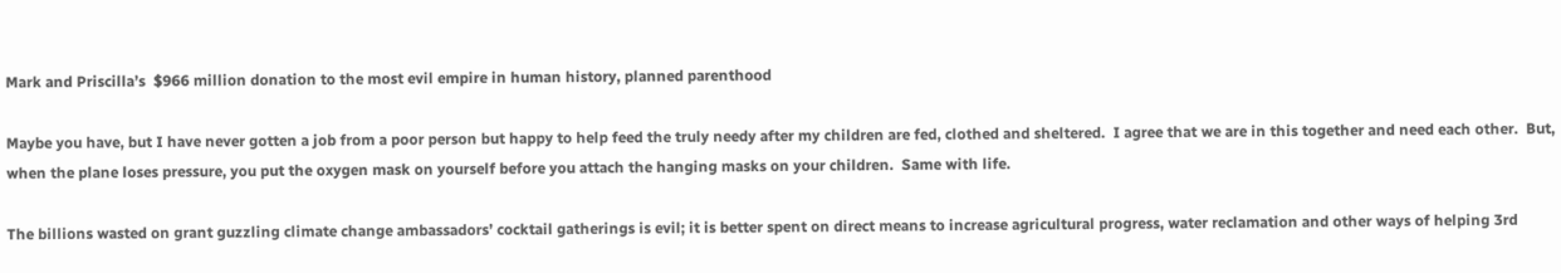Mark and Priscilla’s  $966 million donation to the most evil empire in human history, planned parenthood

Maybe you have, but I have never gotten a job from a poor person but happy to help feed the truly needy after my children are fed, clothed and sheltered.  I agree that we are in this together and need each other.  But, when the plane loses pressure, you put the oxygen mask on yourself before you attach the hanging masks on your children.  Same with life.

The billions wasted on grant guzzling climate change ambassadors’ cocktail gatherings is evil; it is better spent on direct means to increase agricultural progress, water reclamation and other ways of helping 3rd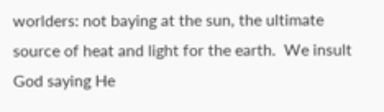worlders: not baying at the sun, the ultimate source of heat and light for the earth.  We insult God saying He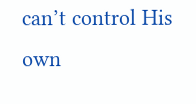can’t control His own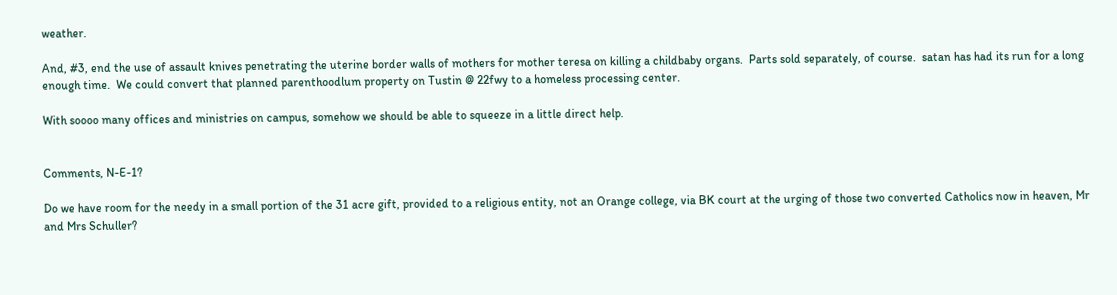weather.

And, #3, end the use of assault knives penetrating the uterine border walls of mothers for mother teresa on killing a childbaby organs.  Parts sold separately, of course.  satan has had its run for a long enough time.  We could convert that planned parenthoodlum property on Tustin @ 22fwy to a homeless processing center.

With soooo many offices and ministries on campus, somehow we should be able to squeeze in a little direct help.


Comments, N-E-1?

Do we have room for the needy in a small portion of the 31 acre gift, provided to a religious entity, not an Orange college, via BK court at the urging of those two converted Catholics now in heaven, Mr and Mrs Schuller?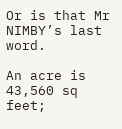Or is that Mr NIMBY’s last word.

An acre is 43,560 sq feet;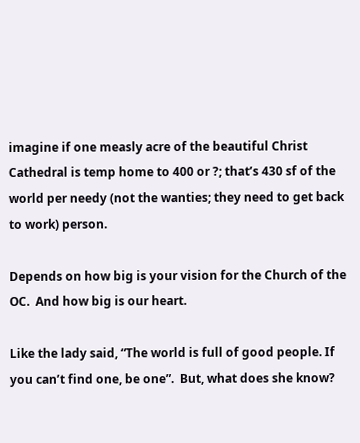imagine if one measly acre of the beautiful Christ Cathedral is temp home to 400 or ?; that’s 430 sf of the world per needy (not the wanties; they need to get back to work) person.

Depends on how big is your vision for the Church of the OC.  And how big is our heart.

Like the lady said, “The world is full of good people. If you can’t find one, be one”.  But, what does she know?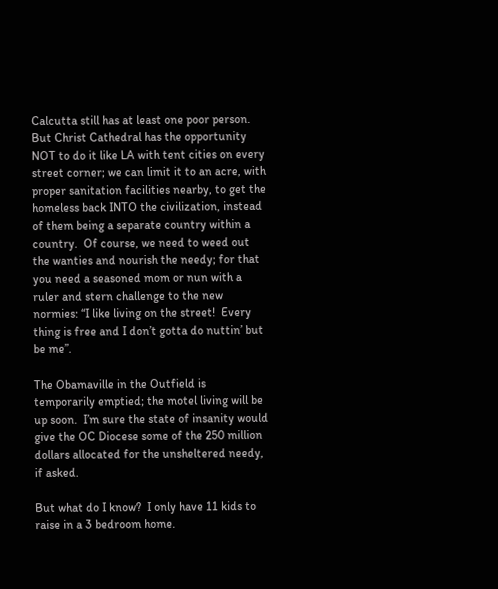Calcutta still has at least one poor person.  But Christ Cathedral has the opportunity NOT to do it like LA with tent cities on every street corner; we can limit it to an acre, with proper sanitation facilities nearby, to get the homeless back INTO the civilization, instead of them being a separate country within a country.  Of course, we need to weed out the wanties and nourish the needy; for that you need a seasoned mom or nun with a ruler and stern challenge to the new normies: “I like living on the street!  Every thing is free and I don’t gotta do nuttin’ but be me”.

The Obamaville in the Outfield is temporarily emptied; the motel living will be up soon.  I’m sure the state of insanity would give the OC Diocese some of the 250 million dollars allocated for the unsheltered needy, if asked.

But what do I know?  I only have 11 kids to raise in a 3 bedroom home.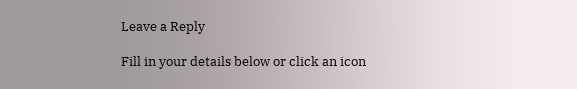Leave a Reply

Fill in your details below or click an icon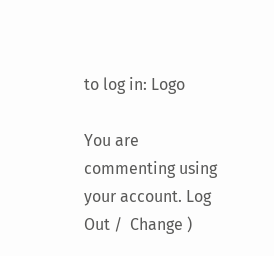to log in: Logo

You are commenting using your account. Log Out /  Change )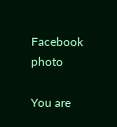Facebook photo

You are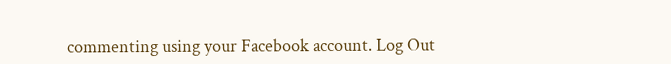commenting using your Facebook account. Log Out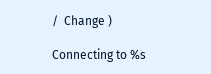/  Change )

Connecting to %s